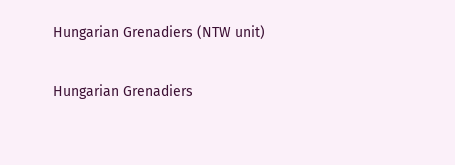Hungarian Grenadiers (NTW unit)

Hungarian Grenadiers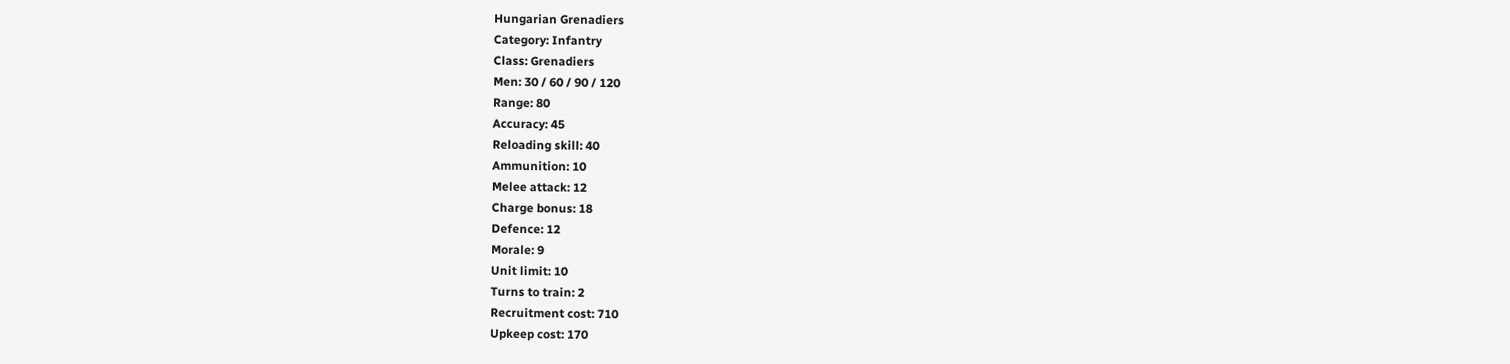Hungarian Grenadiers
Category: Infantry
Class: Grenadiers
Men: 30 / 60 / 90 / 120
Range: 80
Accuracy: 45
Reloading skill: 40
Ammunition: 10
Melee attack: 12
Charge bonus: 18
Defence: 12
Morale: 9
Unit limit: 10
Turns to train: 2
Recruitment cost: 710
Upkeep cost: 170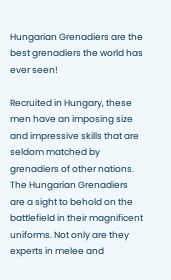Hungarian Grenadiers are the best grenadiers the world has ever seen!

Recruited in Hungary, these men have an imposing size and impressive skills that are seldom matched by grenadiers of other nations. The Hungarian Grenadiers are a sight to behold on the battlefield in their magnificent uniforms. Not only are they experts in melee and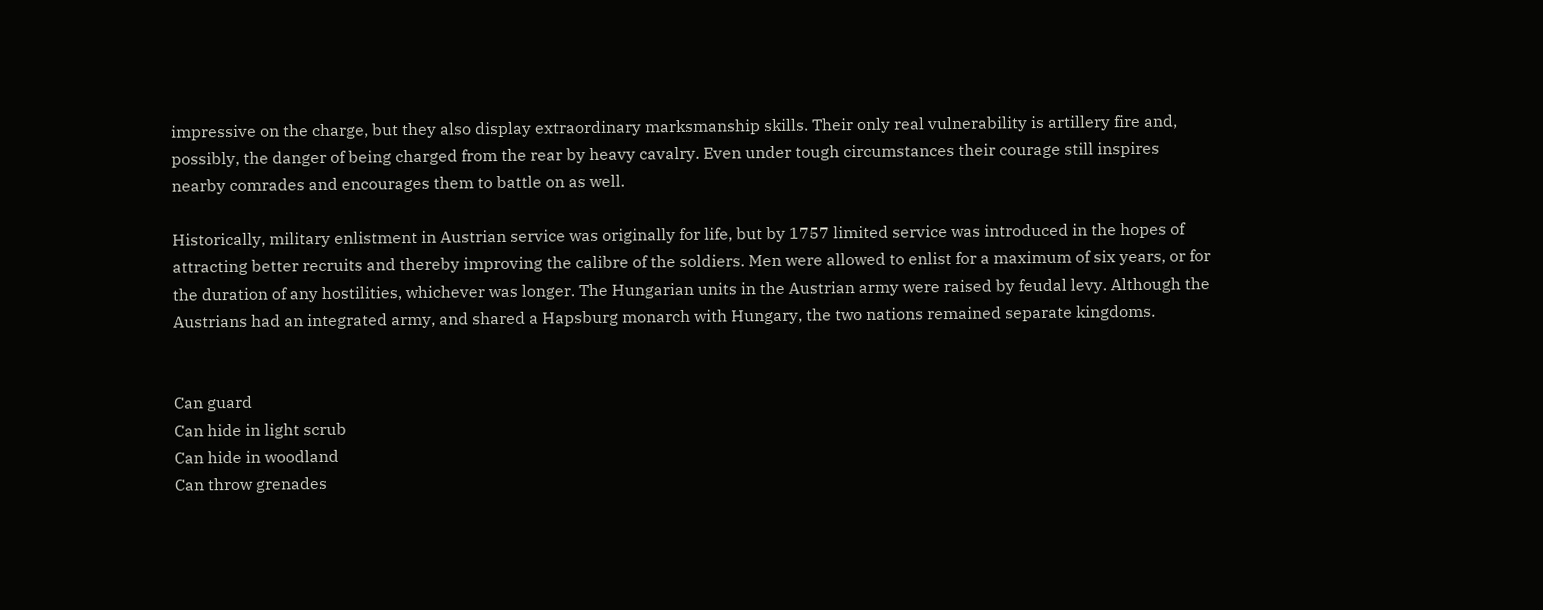impressive on the charge, but they also display extraordinary marksmanship skills. Their only real vulnerability is artillery fire and, possibly, the danger of being charged from the rear by heavy cavalry. Even under tough circumstances their courage still inspires nearby comrades and encourages them to battle on as well.

Historically, military enlistment in Austrian service was originally for life, but by 1757 limited service was introduced in the hopes of attracting better recruits and thereby improving the calibre of the soldiers. Men were allowed to enlist for a maximum of six years, or for the duration of any hostilities, whichever was longer. The Hungarian units in the Austrian army were raised by feudal levy. Although the Austrians had an integrated army, and shared a Hapsburg monarch with Hungary, the two nations remained separate kingdoms.


Can guard
Can hide in light scrub
Can hide in woodland
Can throw grenades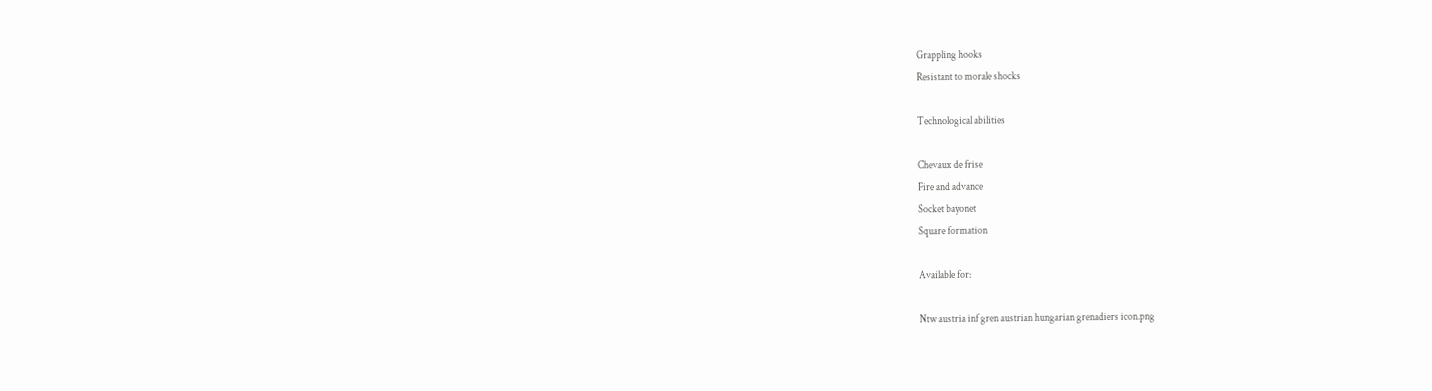Grappling hooks
Resistant to morale shocks

Technological abilities

Chevaux de frise
Fire and advance
Socket bayonet
Square formation

Available for:

Ntw austria inf gren austrian hungarian grenadiers icon.png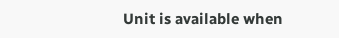Unit is available when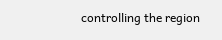controlling the region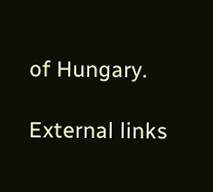of Hungary.

External links